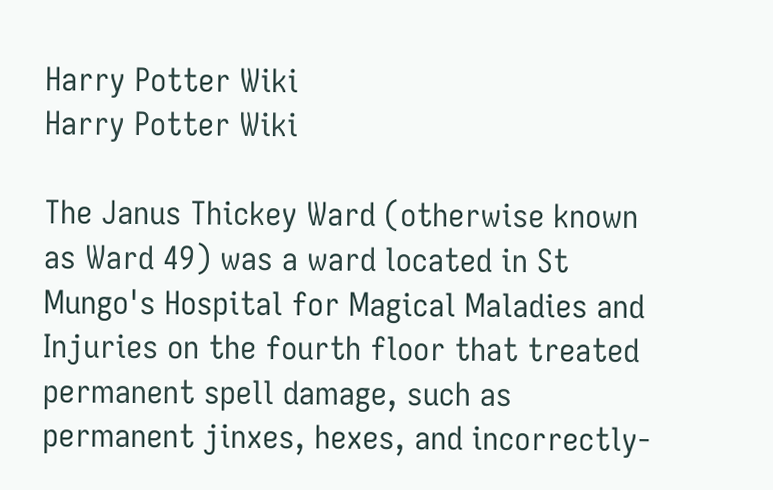Harry Potter Wiki
Harry Potter Wiki

The Janus Thickey Ward (otherwise known as Ward 49) was a ward located in St Mungo's Hospital for Magical Maladies and Injuries on the fourth floor that treated permanent spell damage, such as permanent jinxes, hexes, and incorrectly-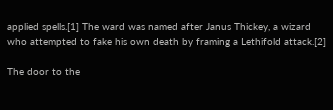applied spells.[1] The ward was named after Janus Thickey, a wizard who attempted to fake his own death by framing a Lethifold attack.[2]

The door to the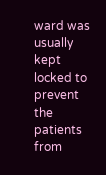ward was usually kept locked to prevent the patients from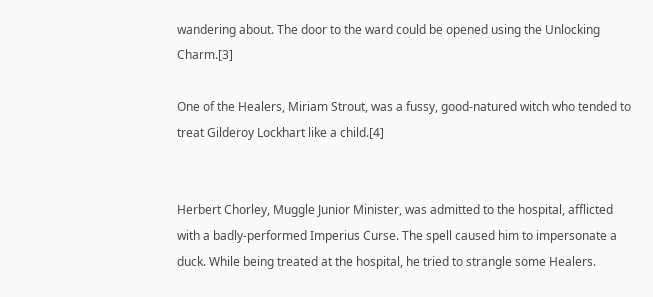wandering about. The door to the ward could be opened using the Unlocking Charm.[3]

One of the Healers, Miriam Strout, was a fussy, good-natured witch who tended to treat Gilderoy Lockhart like a child.[4]


Herbert Chorley, Muggle Junior Minister, was admitted to the hospital, afflicted with a badly-performed Imperius Curse. The spell caused him to impersonate a duck. While being treated at the hospital, he tried to strangle some Healers.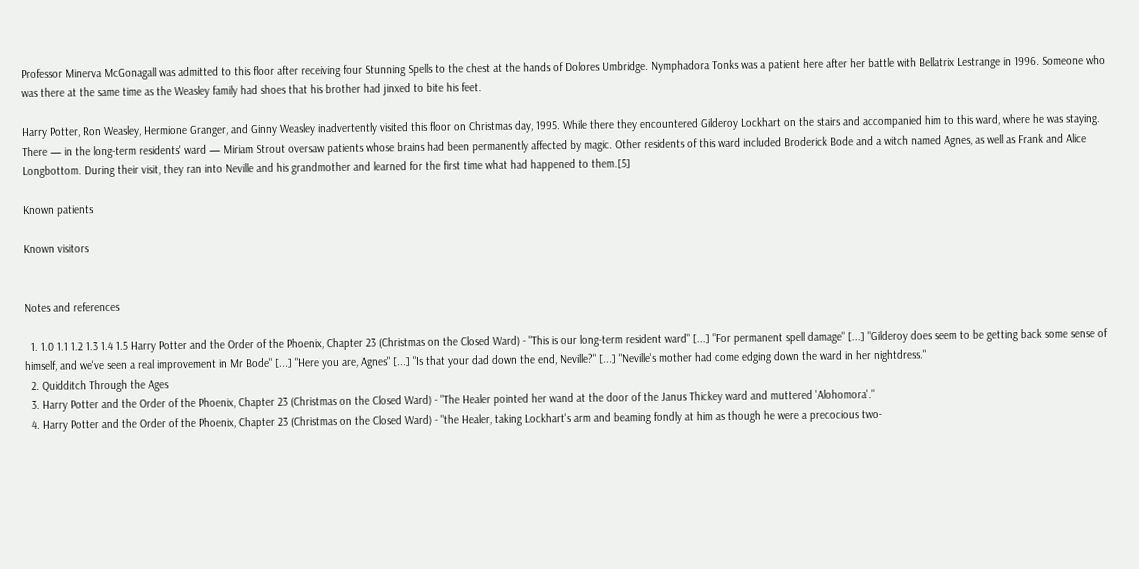Professor Minerva McGonagall was admitted to this floor after receiving four Stunning Spells to the chest at the hands of Dolores Umbridge. Nymphadora Tonks was a patient here after her battle with Bellatrix Lestrange in 1996. Someone who was there at the same time as the Weasley family had shoes that his brother had jinxed to bite his feet.

Harry Potter, Ron Weasley, Hermione Granger, and Ginny Weasley inadvertently visited this floor on Christmas day, 1995. While there they encountered Gilderoy Lockhart on the stairs and accompanied him to this ward, where he was staying. There — in the long-term residents' ward — Miriam Strout oversaw patients whose brains had been permanently affected by magic. Other residents of this ward included Broderick Bode and a witch named Agnes, as well as Frank and Alice Longbottom. During their visit, they ran into Neville and his grandmother and learned for the first time what had happened to them.[5]

Known patients

Known visitors


Notes and references

  1. 1.0 1.1 1.2 1.3 1.4 1.5 Harry Potter and the Order of the Phoenix, Chapter 23 (Christmas on the Closed Ward) - "This is our long-term resident ward" [...] "For permanent spell damage" [...] "Gilderoy does seem to be getting back some sense of himself, and we've seen a real improvement in Mr Bode" [...] "Here you are, Agnes" [...] "Is that your dad down the end, Neville?" [...] "Neville's mother had come edging down the ward in her nightdress."
  2. Quidditch Through the Ages
  3. Harry Potter and the Order of the Phoenix, Chapter 23 (Christmas on the Closed Ward) - "The Healer pointed her wand at the door of the Janus Thickey ward and muttered 'Alohomora'."
  4. Harry Potter and the Order of the Phoenix, Chapter 23 (Christmas on the Closed Ward) - "the Healer, taking Lockhart's arm and beaming fondly at him as though he were a precocious two-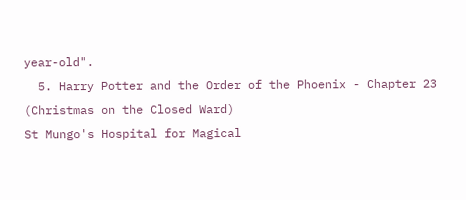year-old".
  5. Harry Potter and the Order of the Phoenix - Chapter 23 (Christmas on the Closed Ward)
St Mungo's Hospital for Magical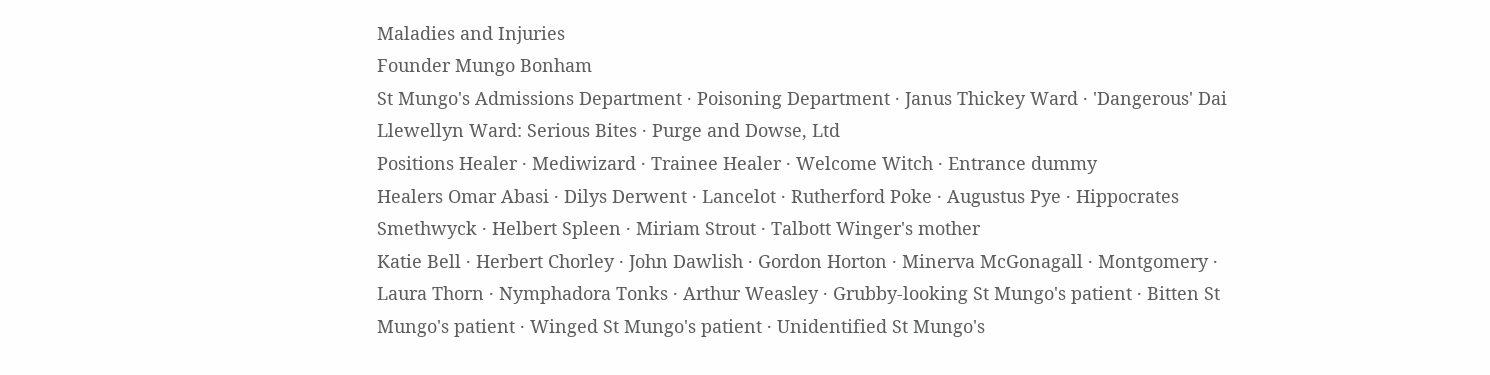Maladies and Injuries
Founder Mungo Bonham
St Mungo's Admissions Department · Poisoning Department · Janus Thickey Ward · 'Dangerous' Dai Llewellyn Ward: Serious Bites · Purge and Dowse, Ltd
Positions Healer · Mediwizard · Trainee Healer · Welcome Witch · Entrance dummy
Healers Omar Abasi · Dilys Derwent · Lancelot · Rutherford Poke · Augustus Pye · Hippocrates Smethwyck · Helbert Spleen · Miriam Strout · Talbott Winger's mother
Katie Bell · Herbert Chorley · John Dawlish · Gordon Horton · Minerva McGonagall · Montgomery · Laura Thorn · Nymphadora Tonks · Arthur Weasley · Grubby-looking St Mungo's patient · Bitten St Mungo's patient · Winged St Mungo's patient · Unidentified St Mungo's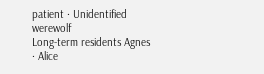patient · Unidentified werewolf
Long-term residents Agnes · Alice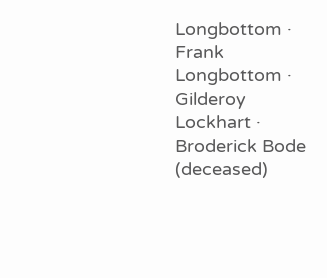Longbottom · Frank Longbottom · Gilderoy Lockhart · Broderick Bode (deceased)